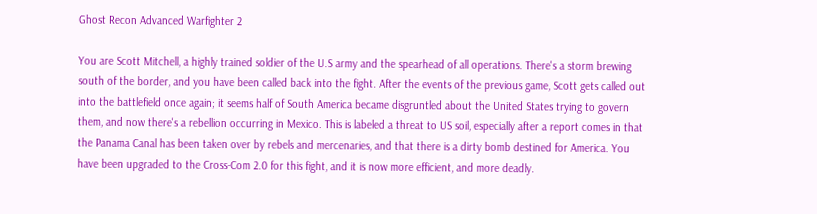Ghost Recon Advanced Warfighter 2

You are Scott Mitchell, a highly trained soldier of the U.S army and the spearhead of all operations. There's a storm brewing south of the border, and you have been called back into the fight. After the events of the previous game, Scott gets called out into the battlefield once again; it seems half of South America became disgruntled about the United States trying to govern them, and now there's a rebellion occurring in Mexico. This is labeled a threat to US soil, especially after a report comes in that the Panama Canal has been taken over by rebels and mercenaries, and that there is a dirty bomb destined for America. You have been upgraded to the Cross-Com 2.0 for this fight, and it is now more efficient, and more deadly.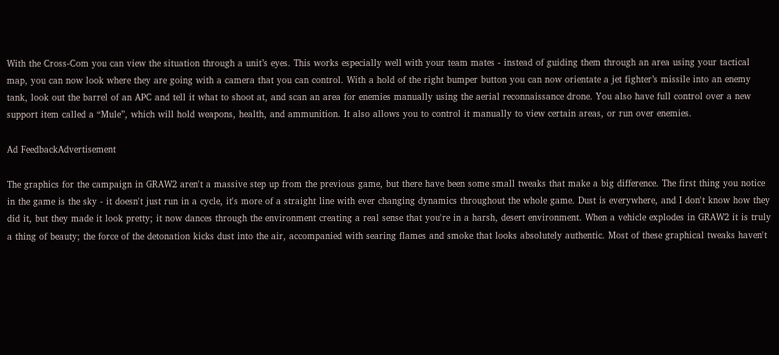With the Cross-Com you can view the situation through a unit’s eyes. This works especially well with your team mates - instead of guiding them through an area using your tactical map, you can now look where they are going with a camera that you can control. With a hold of the right bumper button you can now orientate a jet fighter’s missile into an enemy tank, look out the barrel of an APC and tell it what to shoot at, and scan an area for enemies manually using the aerial reconnaissance drone. You also have full control over a new support item called a “Mule”, which will hold weapons, health, and ammunition. It also allows you to control it manually to view certain areas, or run over enemies.

Ad FeedbackAdvertisement

The graphics for the campaign in GRAW2 aren't a massive step up from the previous game, but there have been some small tweaks that make a big difference. The first thing you notice in the game is the sky - it doesn't just run in a cycle, it's more of a straight line with ever changing dynamics throughout the whole game. Dust is everywhere, and I don't know how they did it, but they made it look pretty; it now dances through the environment creating a real sense that you're in a harsh, desert environment. When a vehicle explodes in GRAW2 it is truly a thing of beauty; the force of the detonation kicks dust into the air, accompanied with searing flames and smoke that looks absolutely authentic. Most of these graphical tweaks haven't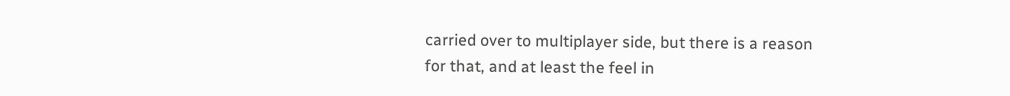carried over to multiplayer side, but there is a reason for that, and at least the feel in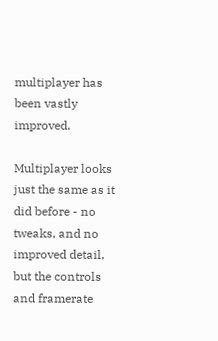multiplayer has been vastly improved.

Multiplayer looks just the same as it did before - no tweaks, and no improved detail, but the controls and framerate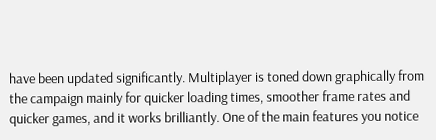have been updated significantly. Multiplayer is toned down graphically from the campaign mainly for quicker loading times, smoother frame rates and quicker games, and it works brilliantly. One of the main features you notice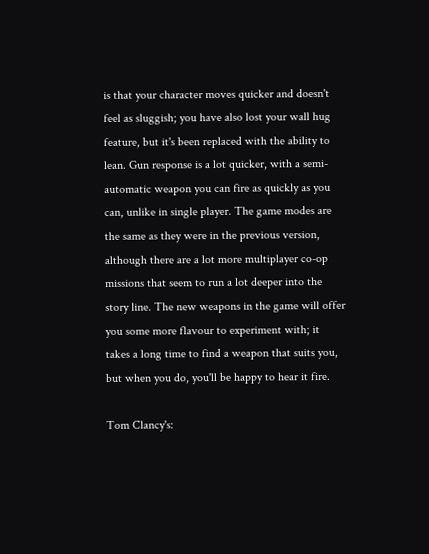is that your character moves quicker and doesn't feel as sluggish; you have also lost your wall hug feature, but it's been replaced with the ability to lean. Gun response is a lot quicker, with a semi-automatic weapon you can fire as quickly as you can, unlike in single player. The game modes are the same as they were in the previous version, although there are a lot more multiplayer co-op missions that seem to run a lot deeper into the story line. The new weapons in the game will offer you some more flavour to experiment with; it takes a long time to find a weapon that suits you, but when you do, you'll be happy to hear it fire.

Tom Clancy's: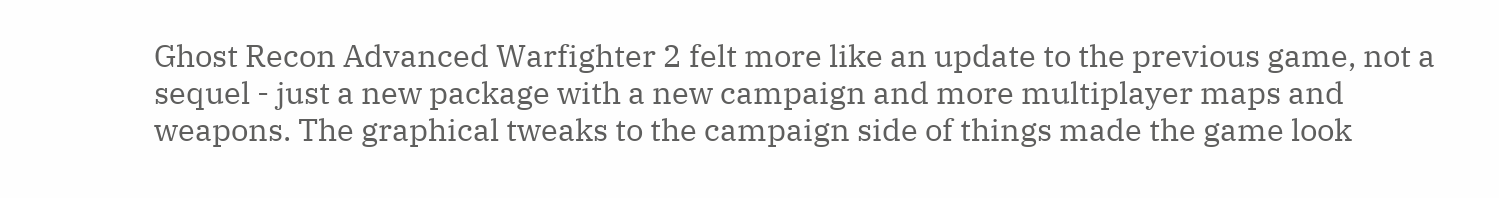Ghost Recon Advanced Warfighter 2 felt more like an update to the previous game, not a sequel - just a new package with a new campaign and more multiplayer maps and weapons. The graphical tweaks to the campaign side of things made the game look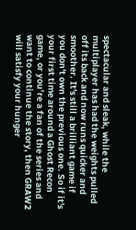spectacular and sleak, while the multiplayer has had the weights pulled off its back and now runs quicker and smoother. It's still a brilliant game if you don't own the previous one. So if it's your first time around a Ghost Recon game, or you’re a fan of the series and want to continue the story, then GRAW2 will satisfy your hunger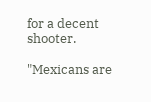for a decent shooter.

"Mexicans are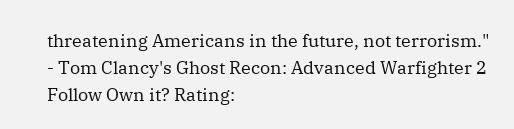threatening Americans in the future, not terrorism."
- Tom Clancy's Ghost Recon: Advanced Warfighter 2
Follow Own it? Rating: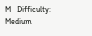M   Difficulty: Medium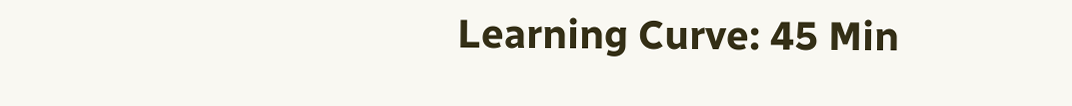Learning Curve: 45 Min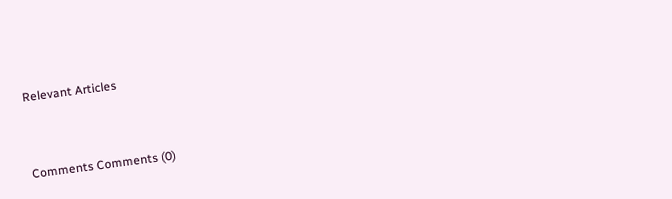Relevant Articles


Comments Comments (0)